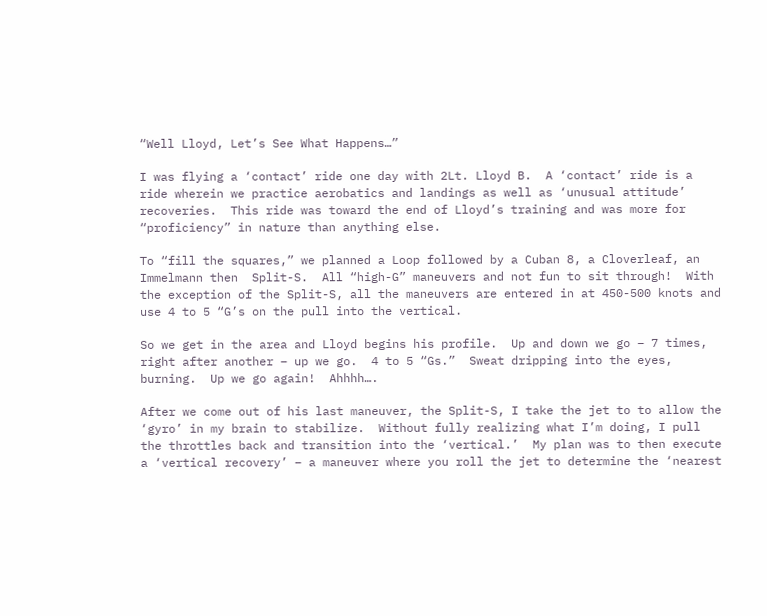“Well Lloyd, Let’s See What Happens…”

I was flying a ‘contact’ ride one day with 2Lt. Lloyd B.  A ‘contact’ ride is a ride wherein we practice aerobatics and landings as well as ‘unusual attitude’ recoveries.  This ride was toward the end of Lloyd’s training and was more for “proficiency” in nature than anything else.

To “fill the squares,” we planned a Loop followed by a Cuban 8, a Cloverleaf, an Immelmann then  Split-S.  All “high-G” maneuvers and not fun to sit through!  With the exception of the Split-S, all the maneuvers are entered in at 450-500 knots and use 4 to 5 “G’s on the pull into the vertical.

So we get in the area and Lloyd begins his profile.  Up and down we go – 7 times, right after another – up we go.  4 to 5 “Gs.”  Sweat dripping into the eyes, burning.  Up we go again!  Ahhhh….

After we come out of his last maneuver, the Split-S, I take the jet to to allow the ‘gyro’ in my brain to stabilize.  Without fully realizing what I’m doing, I pull the throttles back and transition into the ‘vertical.’  My plan was to then execute a ‘vertical recovery’ – a maneuver where you roll the jet to determine the ‘nearest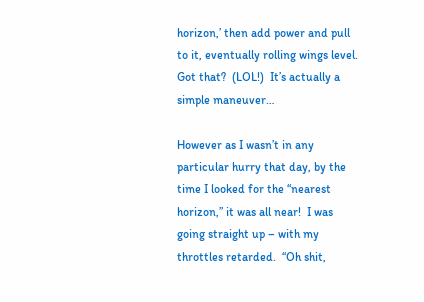horizon,’ then add power and pull to it, eventually rolling wings level.  Got that?  (LOL!)  It’s actually a simple maneuver…

However as I wasn’t in any particular hurry that day, by the time I looked for the “nearest horizon,” it was all near!  I was going straight up – with my throttles retarded.  “Oh shit,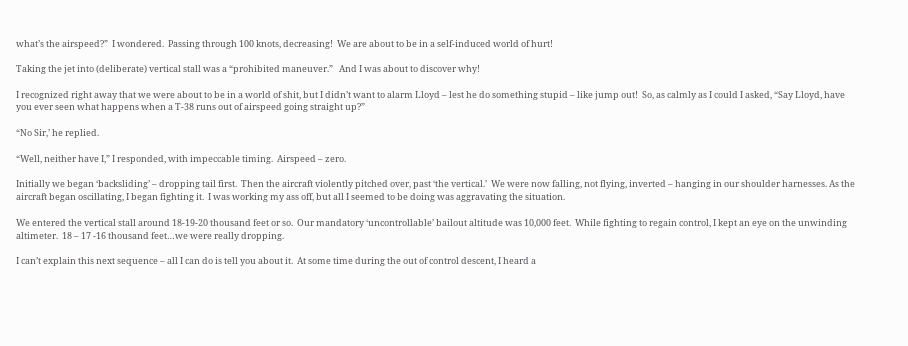what’s the airspeed?”  I wondered.  Passing through 100 knots, decreasing!  We are about to be in a self-induced world of hurt!

Taking the jet into (deliberate) vertical stall was a “prohibited maneuver.”   And I was about to discover why!

I recognized right away that we were about to be in a world of shit, but I didn’t want to alarm Lloyd – lest he do something stupid – like jump out!  So, as calmly as I could I asked, “Say Lloyd, have you ever seen what happens when a T-38 runs out of airspeed going straight up?”

“No Sir,’ he replied.

“Well, neither have I,” I responded, with impeccable timing.  Airspeed – zero.

Initially we began ‘backsliding’ – dropping tail first.  Then the aircraft violently pitched over, past ‘the vertical.’  We were now falling, not flying, inverted – hanging in our shoulder harnesses. As the aircraft began oscillating, I began fighting it.  I was working my ass off, but all I seemed to be doing was aggravating the situation.

We entered the vertical stall around 18-19-20 thousand feet or so.  Our mandatory ‘uncontrollable’ bailout altitude was 10,000 feet.  While fighting to regain control, I kept an eye on the unwinding altimeter.  18 – 17 -16 thousand feet…we were really dropping.

I can’t explain this next sequence – all I can do is tell you about it.  At some time during the out of control descent, I heard a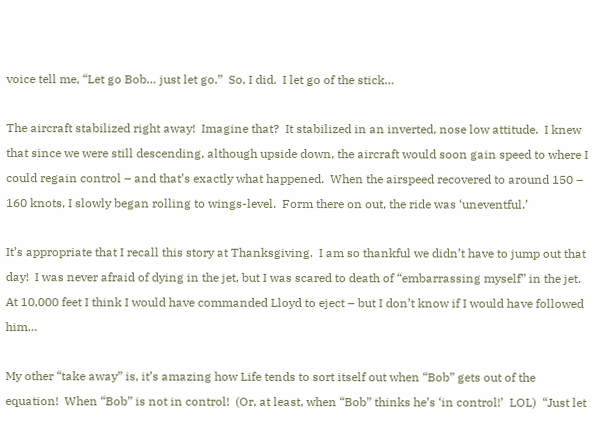voice tell me, “Let go Bob… just let go.”  So, I did.  I let go of the stick…

The aircraft stabilized right away!  Imagine that?  It stabilized in an inverted, nose low attitude.  I knew that since we were still descending, although upside down, the aircraft would soon gain speed to where I could regain control – and that’s exactly what happened.  When the airspeed recovered to around 150 – 160 knots, I slowly began rolling to wings-level.  Form there on out, the ride was ‘uneventful.’

It’s appropriate that I recall this story at Thanksgiving.  I am so thankful we didn’t have to jump out that day!  I was never afraid of dying in the jet, but I was scared to death of “embarrassing myself” in the jet.  At 10,000 feet I think I would have commanded Lloyd to eject – but I don’t know if I would have followed him…

My other “take away” is, it’s amazing how Life tends to sort itself out when “Bob” gets out of the equation!  When “Bob” is not in control!  (Or, at least, when “Bob” thinks he’s ‘in control!’  LOL)  “Just let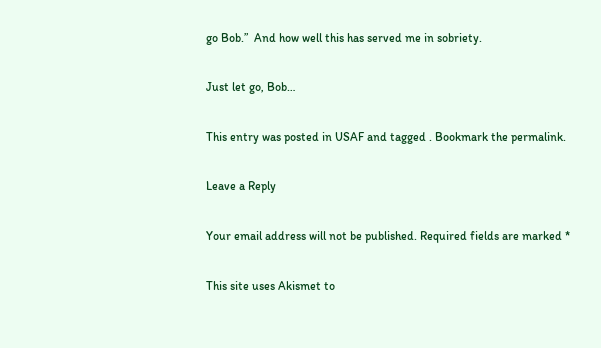go Bob.”  And how well this has served me in sobriety.

Just let go, Bob…

This entry was posted in USAF and tagged . Bookmark the permalink.

Leave a Reply

Your email address will not be published. Required fields are marked *

This site uses Akismet to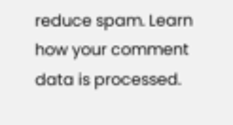reduce spam. Learn how your comment data is processed.